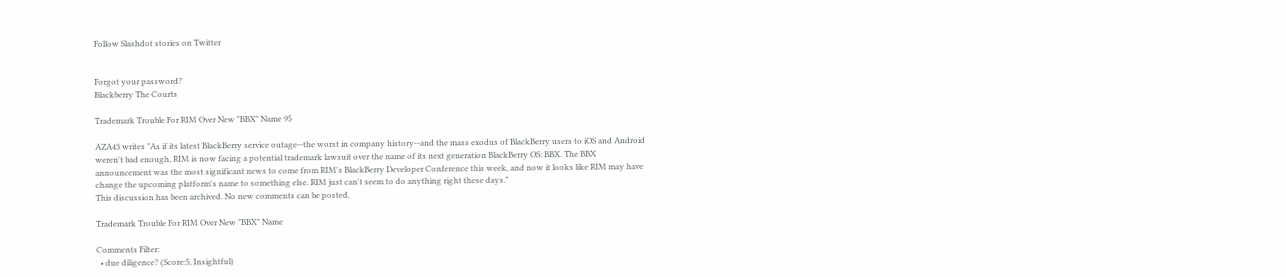Follow Slashdot stories on Twitter


Forgot your password?
Blackberry The Courts

Trademark Trouble For RIM Over New "BBX" Name 95

AZA43 writes "As if its latest BlackBerry service outage--the worst in company history--and the mass exodus of BlackBerry users to iOS and Android weren't bad enough, RIM is now facing a potential trademark lawsuit over the name of its next generation BlackBerry OS: BBX. The BBX announcement was the most significant news to come from RIM's BlackBerry Developer Conference this week, and now it looks like RIM may have change the upcoming platform's name to something else. RIM just can't seem to do anything right these days."
This discussion has been archived. No new comments can be posted.

Trademark Trouble For RIM Over New "BBX" Name

Comments Filter:
  • due diligence? (Score:5, Insightful)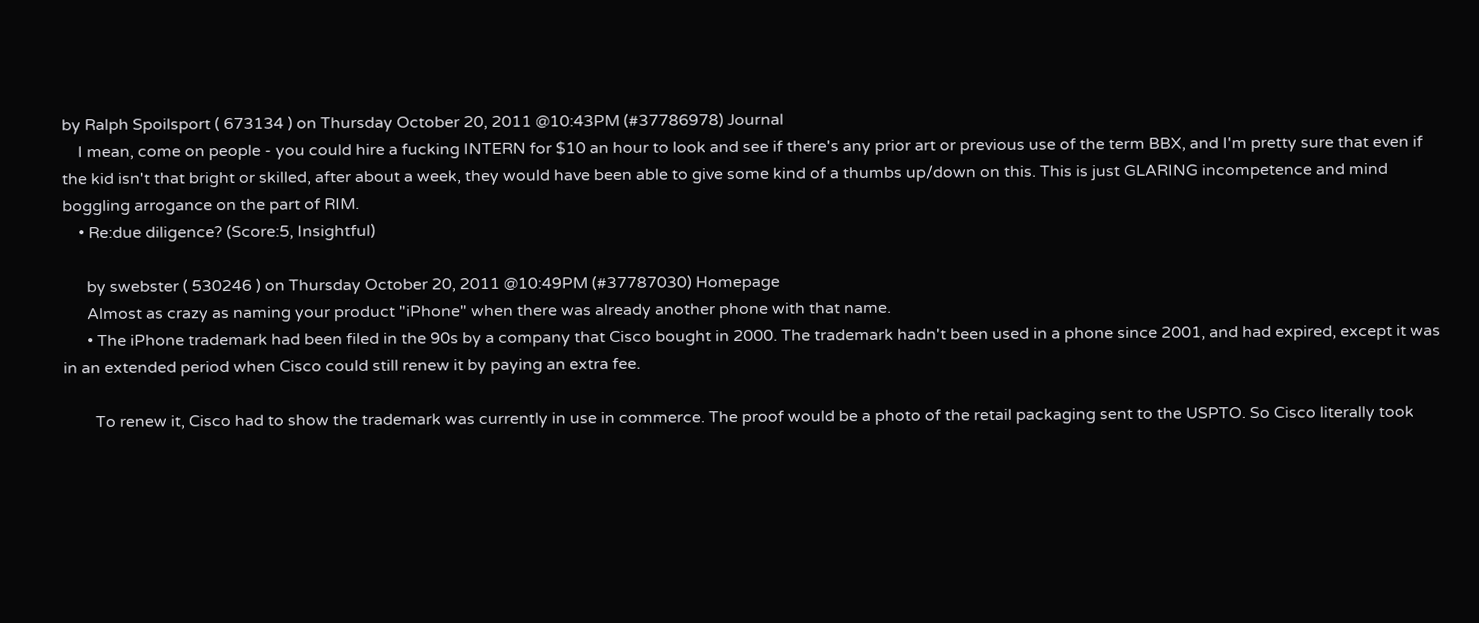by Ralph Spoilsport ( 673134 ) on Thursday October 20, 2011 @10:43PM (#37786978) Journal
    I mean, come on people - you could hire a fucking INTERN for $10 an hour to look and see if there's any prior art or previous use of the term BBX, and I'm pretty sure that even if the kid isn't that bright or skilled, after about a week, they would have been able to give some kind of a thumbs up/down on this. This is just GLARING incompetence and mind boggling arrogance on the part of RIM.
    • Re:due diligence? (Score:5, Insightful)

      by swebster ( 530246 ) on Thursday October 20, 2011 @10:49PM (#37787030) Homepage
      Almost as crazy as naming your product "iPhone" when there was already another phone with that name.
      • The iPhone trademark had been filed in the 90s by a company that Cisco bought in 2000. The trademark hadn't been used in a phone since 2001, and had expired, except it was in an extended period when Cisco could still renew it by paying an extra fee.

        To renew it, Cisco had to show the trademark was currently in use in commerce. The proof would be a photo of the retail packaging sent to the USPTO. So Cisco literally took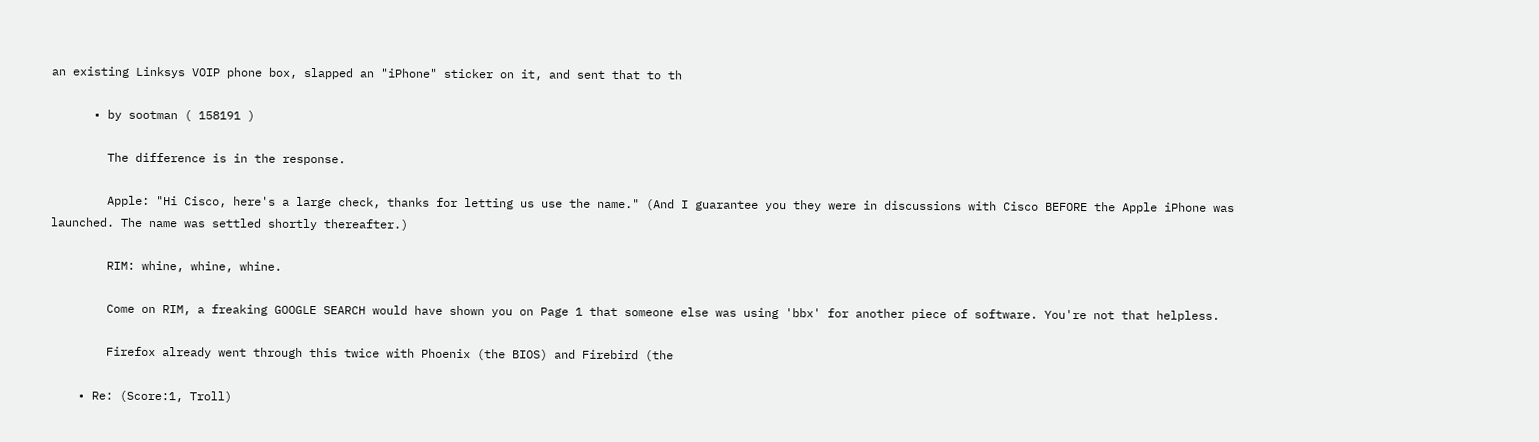an existing Linksys VOIP phone box, slapped an "iPhone" sticker on it, and sent that to th

      • by sootman ( 158191 )

        The difference is in the response.

        Apple: "Hi Cisco, here's a large check, thanks for letting us use the name." (And I guarantee you they were in discussions with Cisco BEFORE the Apple iPhone was launched. The name was settled shortly thereafter.)

        RIM: whine, whine, whine.

        Come on RIM, a freaking GOOGLE SEARCH would have shown you on Page 1 that someone else was using 'bbx' for another piece of software. You're not that helpless.

        Firefox already went through this twice with Phoenix (the BIOS) and Firebird (the

    • Re: (Score:1, Troll)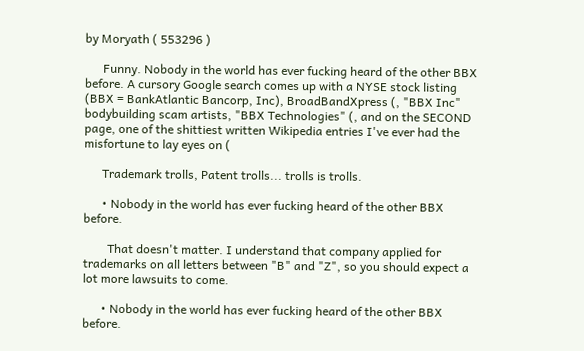by Moryath ( 553296 )

      Funny. Nobody in the world has ever fucking heard of the other BBX before. A cursory Google search comes up with a NYSE stock listing (BBX = BankAtlantic Bancorp, Inc), BroadBandXpress (, "BBX Inc" bodybuilding scam artists, "BBX Technologies" (, and on the SECOND page, one of the shittiest written Wikipedia entries I've ever had the misfortune to lay eyes on (

      Trademark trolls, Patent trolls... trolls is trolls.

      • Nobody in the world has ever fucking heard of the other BBX before.

        That doesn't matter. I understand that company applied for trademarks on all letters between "B" and "Z", so you should expect a lot more lawsuits to come.

      • Nobody in the world has ever fucking heard of the other BBX before.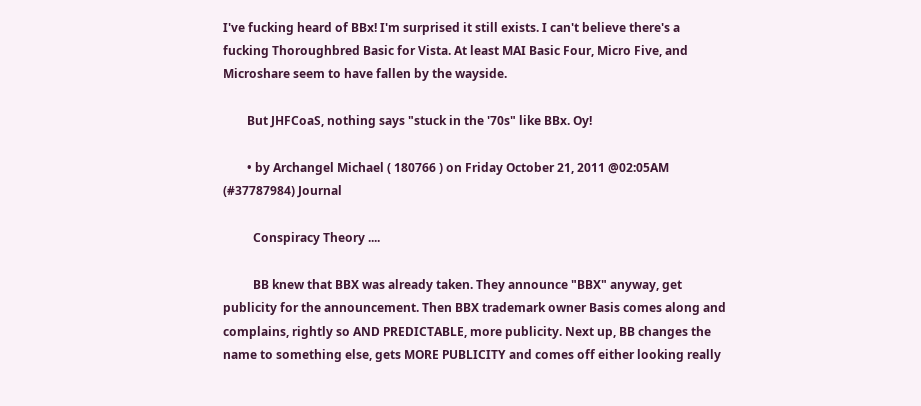I've fucking heard of BBx! I'm surprised it still exists. I can't believe there's a fucking Thoroughbred Basic for Vista. At least MAI Basic Four, Micro Five, and Microshare seem to have fallen by the wayside.

        But JHFCoaS, nothing says "stuck in the '70s" like BBx. Oy!

        • by Archangel Michael ( 180766 ) on Friday October 21, 2011 @02:05AM (#37787984) Journal

          Conspiracy Theory ....

          BB knew that BBX was already taken. They announce "BBX" anyway, get publicity for the announcement. Then BBX trademark owner Basis comes along and complains, rightly so AND PREDICTABLE, more publicity. Next up, BB changes the name to something else, gets MORE PUBLICITY and comes off either looking really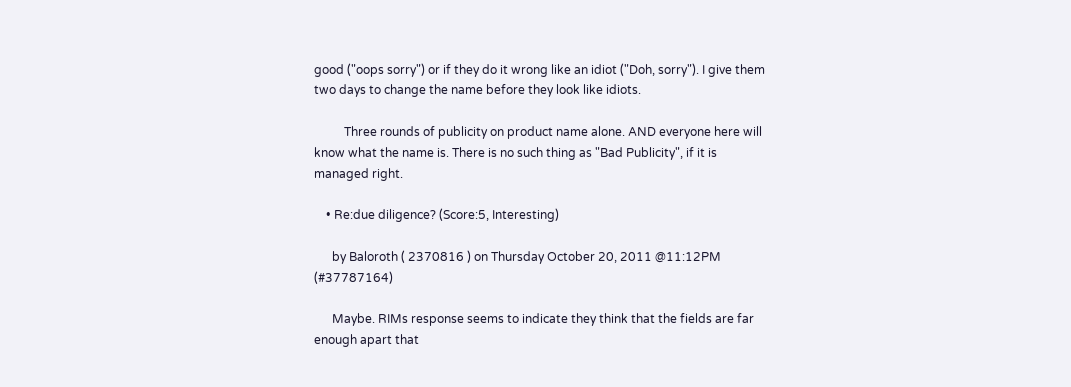good ("oops sorry") or if they do it wrong like an idiot ("Doh, sorry"). I give them two days to change the name before they look like idiots.

          Three rounds of publicity on product name alone. AND everyone here will know what the name is. There is no such thing as "Bad Publicity", if it is managed right.

    • Re:due diligence? (Score:5, Interesting)

      by Baloroth ( 2370816 ) on Thursday October 20, 2011 @11:12PM (#37787164)

      Maybe. RIMs response seems to indicate they think that the fields are far enough apart that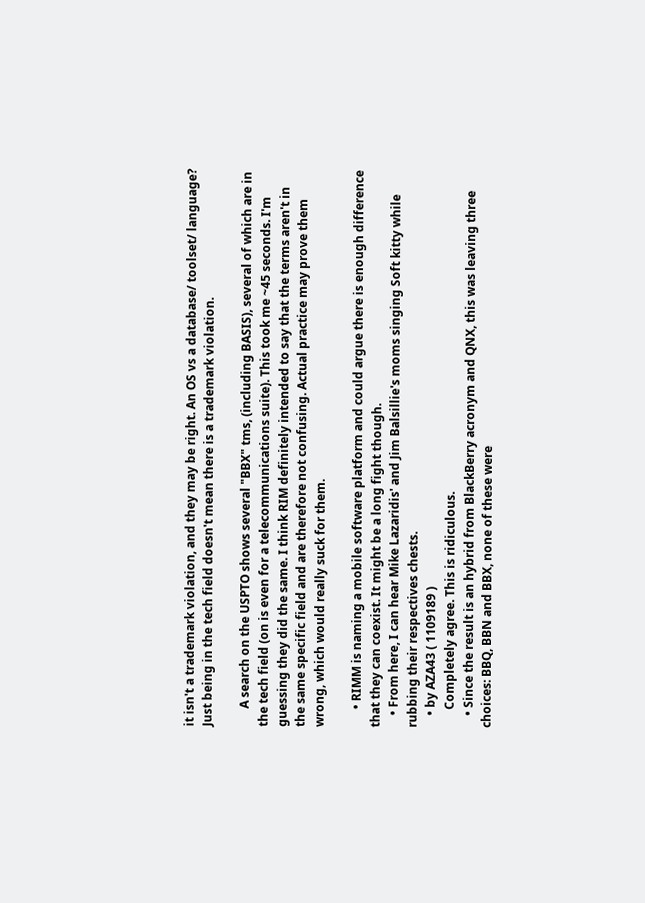it isn't a trademark violation, and they may be right. An OS vs a database/ toolset/ language? Just being in the tech field doesn't mean there is a trademark violation.

      A search on the USPTO shows several "BBX" tms, (including BASIS), several of which are in the tech field (on is even for a telecommunications suite). This took me ~45 seconds. I'm guessing they did the same. I think RIM definitely intended to say that the terms aren't in the same specific field and are therefore not confusing. Actual practice may prove them wrong, which would really suck for them.

      • RIMM is naming a mobile software platform and could argue there is enough difference that they can coexist. It might be a long fight though.
    • From here, I can hear Mike Lazaridis' and Jim Balsillie's moms singing Soft kitty while rubbing their respectives chests.
    • by AZA43 ( 1109189 )
      Completely agree. This is ridiculous.
    • Since the result is an hybrid from BlackBerry acronym and QNX, this was leaving three choices: BBQ, BBN and BBX, none of these were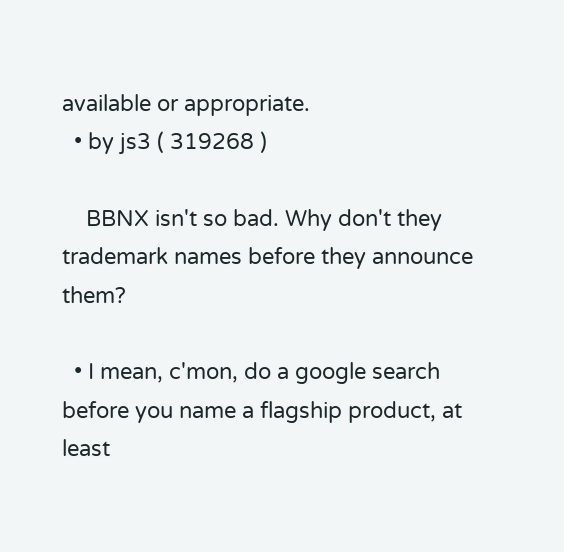available or appropriate.
  • by js3 ( 319268 )

    BBNX isn't so bad. Why don't they trademark names before they announce them?

  • I mean, c'mon, do a google search before you name a flagship product, at least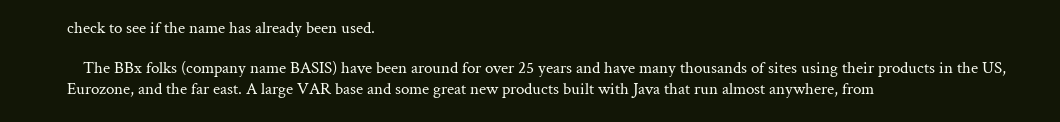check to see if the name has already been used.

    The BBx folks (company name BASIS) have been around for over 25 years and have many thousands of sites using their products in the US, Eurozone, and the far east. A large VAR base and some great new products built with Java that run almost anywhere, from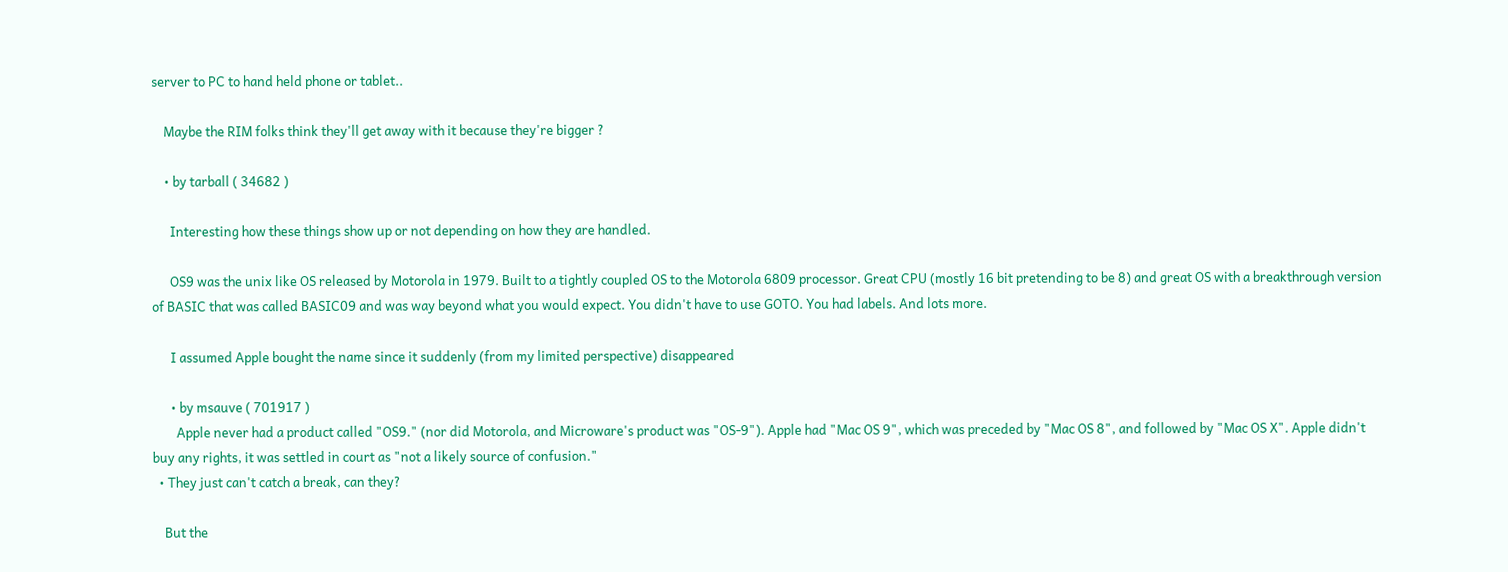server to PC to hand held phone or tablet..

    Maybe the RIM folks think they'll get away with it because they're bigger ?

    • by tarball ( 34682 )

      Interesting how these things show up or not depending on how they are handled.

      OS9 was the unix like OS released by Motorola in 1979. Built to a tightly coupled OS to the Motorola 6809 processor. Great CPU (mostly 16 bit pretending to be 8) and great OS with a breakthrough version of BASIC that was called BASIC09 and was way beyond what you would expect. You didn't have to use GOTO. You had labels. And lots more.

      I assumed Apple bought the name since it suddenly (from my limited perspective) disappeared

      • by msauve ( 701917 )
        Apple never had a product called "OS9." (nor did Motorola, and Microware's product was "OS-9"). Apple had "Mac OS 9", which was preceded by "Mac OS 8", and followed by "Mac OS X". Apple didn't buy any rights, it was settled in court as "not a likely source of confusion."
  • They just can't catch a break, can they?

    But the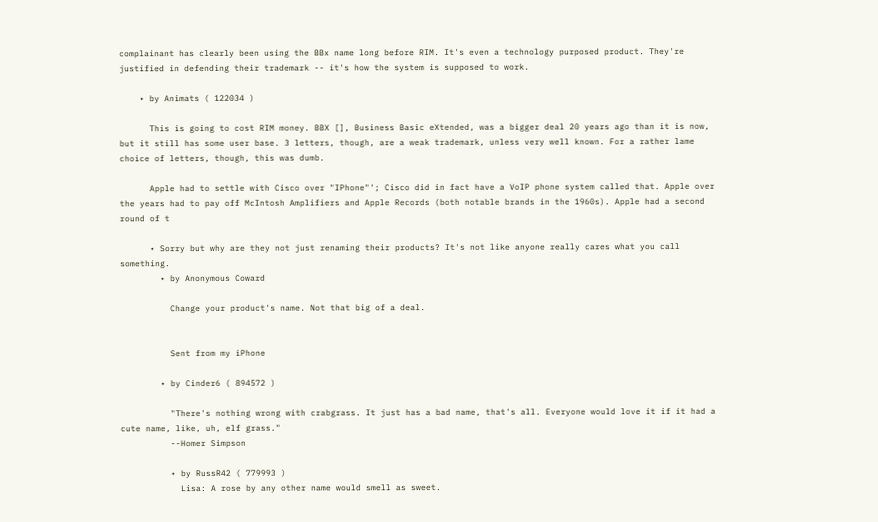complainant has clearly been using the BBx name long before RIM. It's even a technology purposed product. They're justified in defending their trademark -- it's how the system is supposed to work.

    • by Animats ( 122034 )

      This is going to cost RIM money. BBX [], Business Basic eXtended, was a bigger deal 20 years ago than it is now, but it still has some user base. 3 letters, though, are a weak trademark, unless very well known. For a rather lame choice of letters, though, this was dumb.

      Apple had to settle with Cisco over "IPhone"'; Cisco did in fact have a VoIP phone system called that. Apple over the years had to pay off McIntosh Amplifiers and Apple Records (both notable brands in the 1960s). Apple had a second round of t

      • Sorry but why are they not just renaming their products? It's not like anyone really cares what you call something.
        • by Anonymous Coward

          Change your product's name. Not that big of a deal.


          Sent from my iPhone

        • by Cinder6 ( 894572 )

          "There's nothing wrong with crabgrass. It just has a bad name, that's all. Everyone would love it if it had a cute name, like, uh, elf grass."
          --Homer Simpson

          • by RussR42 ( 779993 )
            Lisa: A rose by any other name would smell as sweet.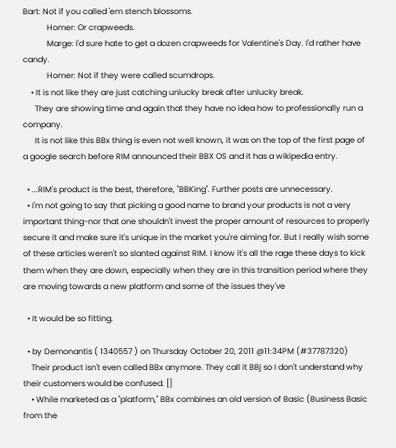Bart: Not if you called 'em stench blossoms.
            Homer: Or crapweeds.
            Marge: I'd sure hate to get a dozen crapweeds for Valentine's Day. I'd rather have candy.
            Homer: Not if they were called scumdrops.
    • It is not like they are just catching unlucky break after unlucky break.
      They are showing time and again that they have no idea how to professionally run a company.
      It is not like this BBx thing is even not well known, it was on the top of the first page of a google search before RIM announced their BBX OS and it has a wikipedia entry.

  • ...RIM's product is the best, therefore, "BBKing". Further posts are unnecessary.
  • I'm not going to say that picking a good name to brand your products is not a very important thing-nor that one shouldn't invest the proper amount of resources to properly secure it and make sure it's unique in the market you're aiming for. But I really wish some of these articles weren't so slanted against RIM. I know it's all the rage these days to kick them when they are down, especially when they are in this transition period where they are moving towards a new platform and some of the issues they've

  • It would be so fitting.

  • by Demonantis ( 1340557 ) on Thursday October 20, 2011 @11:34PM (#37787320)
    Their product isn't even called BBx anymore. They call it BBj so I don't understand why their customers would be confused. []
    • While marketed as a "platform," BBx combines an old version of Basic (Business Basic from the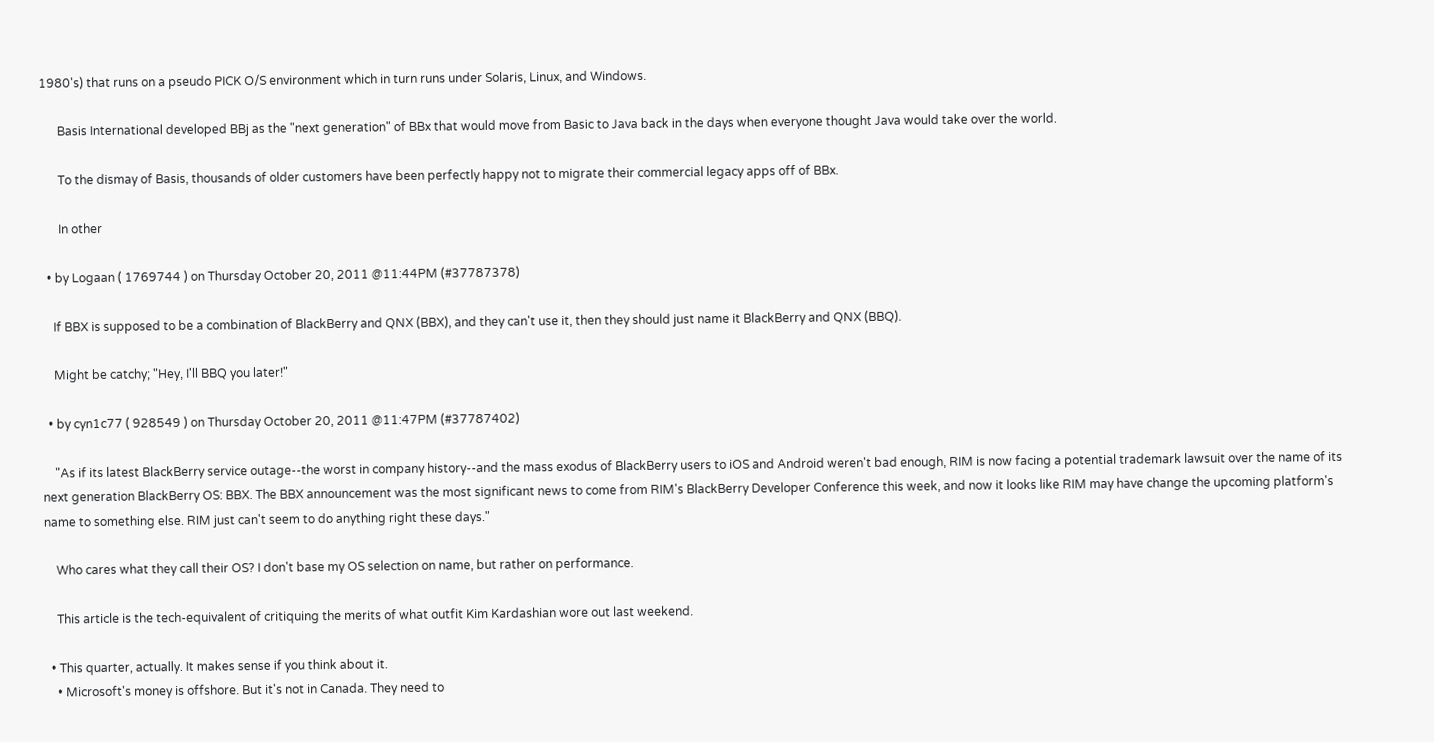1980's) that runs on a pseudo PICK O/S environment which in turn runs under Solaris, Linux, and Windows.

      Basis International developed BBj as the "next generation" of BBx that would move from Basic to Java back in the days when everyone thought Java would take over the world.

      To the dismay of Basis, thousands of older customers have been perfectly happy not to migrate their commercial legacy apps off of BBx.

      In other

  • by Logaan ( 1769744 ) on Thursday October 20, 2011 @11:44PM (#37787378)

    If BBX is supposed to be a combination of BlackBerry and QNX (BBX), and they can't use it, then they should just name it BlackBerry and QNX (BBQ).

    Might be catchy; "Hey, I'll BBQ you later!"

  • by cyn1c77 ( 928549 ) on Thursday October 20, 2011 @11:47PM (#37787402)

    "As if its latest BlackBerry service outage--the worst in company history--and the mass exodus of BlackBerry users to iOS and Android weren't bad enough, RIM is now facing a potential trademark lawsuit over the name of its next generation BlackBerry OS: BBX. The BBX announcement was the most significant news to come from RIM's BlackBerry Developer Conference this week, and now it looks like RIM may have change the upcoming platform's name to something else. RIM just can't seem to do anything right these days."

    Who cares what they call their OS? I don't base my OS selection on name, but rather on performance.

    This article is the tech-equivalent of critiquing the merits of what outfit Kim Kardashian wore out last weekend.

  • This quarter, actually. It makes sense if you think about it.
    • Microsoft's money is offshore. But it's not in Canada. They need to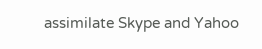assimilate Skype and Yahoo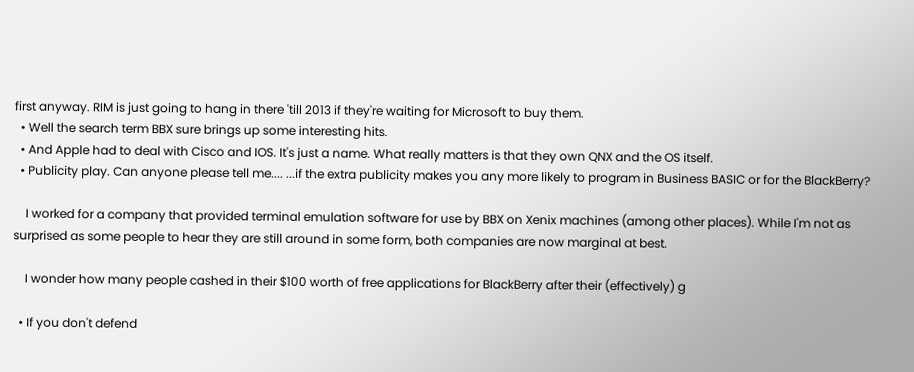first anyway. RIM is just going to hang in there 'till 2013 if they're waiting for Microsoft to buy them.
  • Well the search term BBX sure brings up some interesting hits.
  • And Apple had to deal with Cisco and IOS. It's just a name. What really matters is that they own QNX and the OS itself.
  • Publicity play. Can anyone please tell me.... ...if the extra publicity makes you any more likely to program in Business BASIC or for the BlackBerry?

    I worked for a company that provided terminal emulation software for use by BBX on Xenix machines (among other places). While I'm not as surprised as some people to hear they are still around in some form, both companies are now marginal at best.

    I wonder how many people cashed in their $100 worth of free applications for BlackBerry after their (effectively) g

  • If you don't defend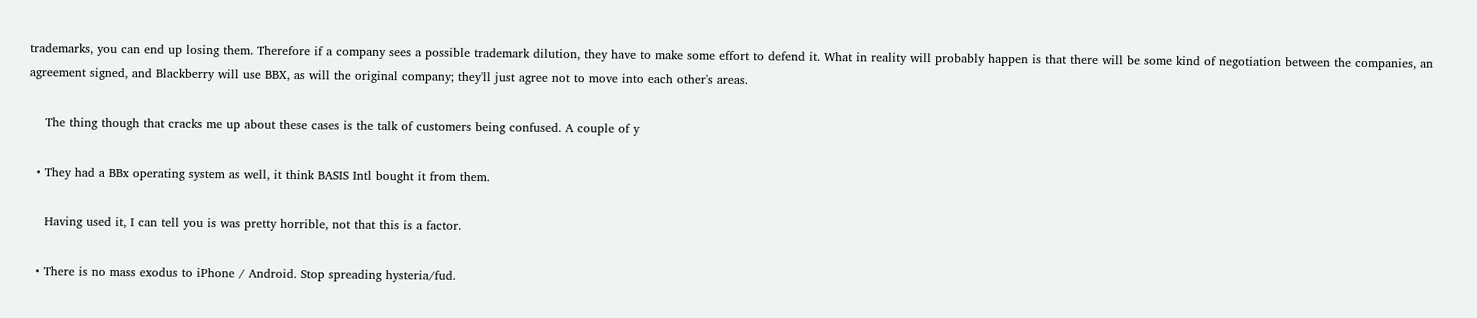trademarks, you can end up losing them. Therefore if a company sees a possible trademark dilution, they have to make some effort to defend it. What in reality will probably happen is that there will be some kind of negotiation between the companies, an agreement signed, and Blackberry will use BBX, as will the original company; they'll just agree not to move into each other's areas.

    The thing though that cracks me up about these cases is the talk of customers being confused. A couple of y

  • They had a BBx operating system as well, it think BASIS Intl bought it from them.

    Having used it, I can tell you is was pretty horrible, not that this is a factor.

  • There is no mass exodus to iPhone / Android. Stop spreading hysteria/fud.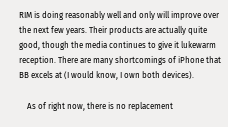RIM is doing reasonably well and only will improve over the next few years. Their products are actually quite good, though the media continues to give it lukewarm reception. There are many shortcomings of iPhone that BB excels at (I would know, I own both devices).

    As of right now, there is no replacement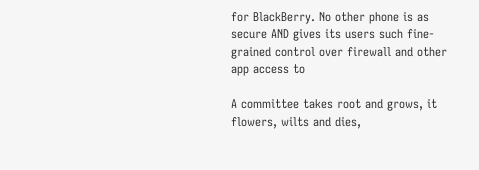for BlackBerry. No other phone is as secure AND gives its users such fine-grained control over firewall and other app access to

A committee takes root and grows, it flowers, wilts and dies,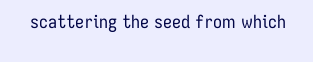scattering the seed from which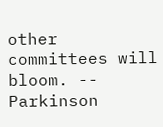other committees will bloom. -- Parkinson